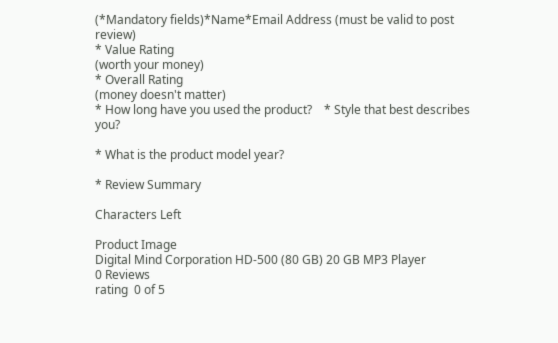(*Mandatory fields)*Name*Email Address (must be valid to post review)
* Value Rating
(worth your money)
* Overall Rating
(money doesn't matter)
* How long have you used the product?    * Style that best describes you?

* What is the product model year?

* Review Summary

Characters Left

Product Image
Digital Mind Corporation HD-500 (80 GB) 20 GB MP3 Player
0 Reviews
rating  0 of 5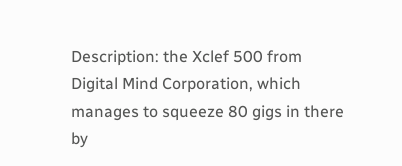Description: the Xclef 500 from Digital Mind Corporation, which manages to squeeze 80 gigs in there by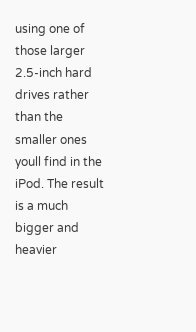using one of those larger 2.5-inch hard drives rather than the smaller ones youll find in the iPod. The result is a much bigger and heavier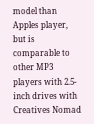model than Apples player, but is comparable to other MP3 players with 2.5-inch drives with Creatives Nomad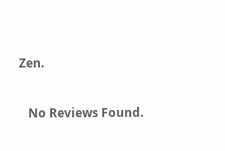Zen.


   No Reviews Found.